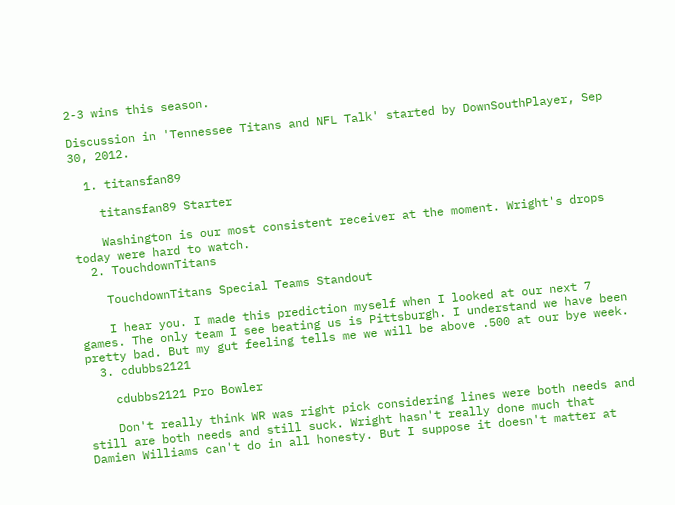2-3 wins this season.

Discussion in 'Tennessee Titans and NFL Talk' started by DownSouthPlayer, Sep 30, 2012.

  1. titansfan89

    titansfan89 Starter

    Washington is our most consistent receiver at the moment. Wright's drops today were hard to watch.
  2. TouchdownTitans

    TouchdownTitans Special Teams Standout

    I hear you. I made this prediction myself when I looked at our next 7 games. The only team I see beating us is Pittsburgh. I understand we have been pretty bad. But my gut feeling tells me we will be above .500 at our bye week.
  3. cdubbs2121

    cdubbs2121 Pro Bowler

    Don't really think WR was right pick considering lines were both needs and still are both needs and still suck. Wright hasn't really done much that Damien Williams can't do in all honesty. But I suppose it doesn't matter at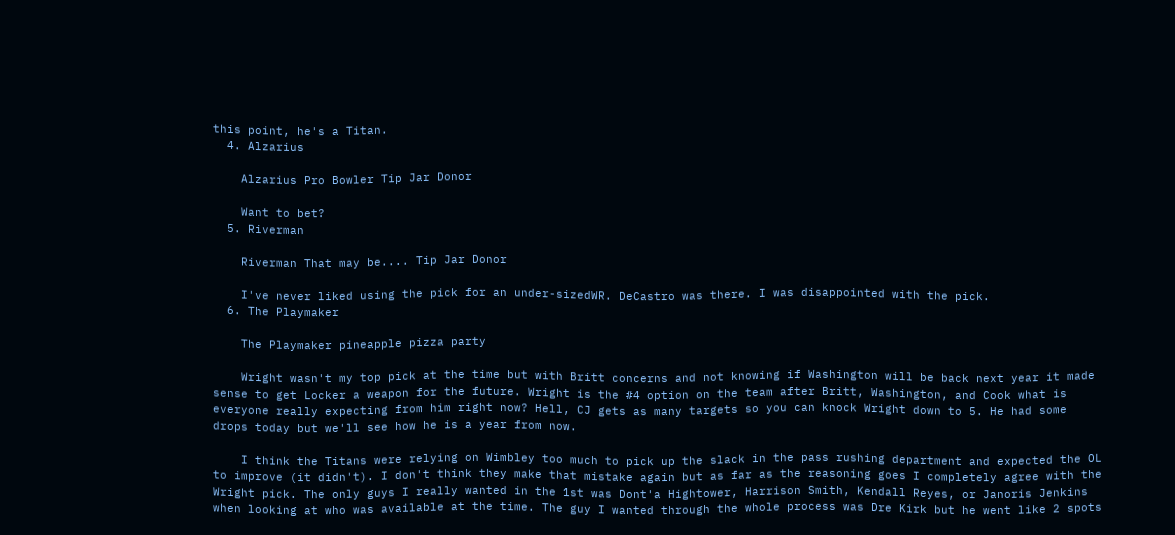this point, he's a Titan.
  4. Alzarius

    Alzarius Pro Bowler Tip Jar Donor

    Want to bet?
  5. Riverman

    Riverman That may be.... Tip Jar Donor

    I've never liked using the pick for an under-sizedWR. DeCastro was there. I was disappointed with the pick.
  6. The Playmaker

    The Playmaker pineapple pizza party

    Wright wasn't my top pick at the time but with Britt concerns and not knowing if Washington will be back next year it made sense to get Locker a weapon for the future. Wright is the #4 option on the team after Britt, Washington, and Cook what is everyone really expecting from him right now? Hell, CJ gets as many targets so you can knock Wright down to 5. He had some drops today but we'll see how he is a year from now.

    I think the Titans were relying on Wimbley too much to pick up the slack in the pass rushing department and expected the OL to improve (it didn't). I don't think they make that mistake again but as far as the reasoning goes I completely agree with the Wright pick. The only guys I really wanted in the 1st was Dont'a Hightower, Harrison Smith, Kendall Reyes, or Janoris Jenkins when looking at who was available at the time. The guy I wanted through the whole process was Dre Kirk but he went like 2 spots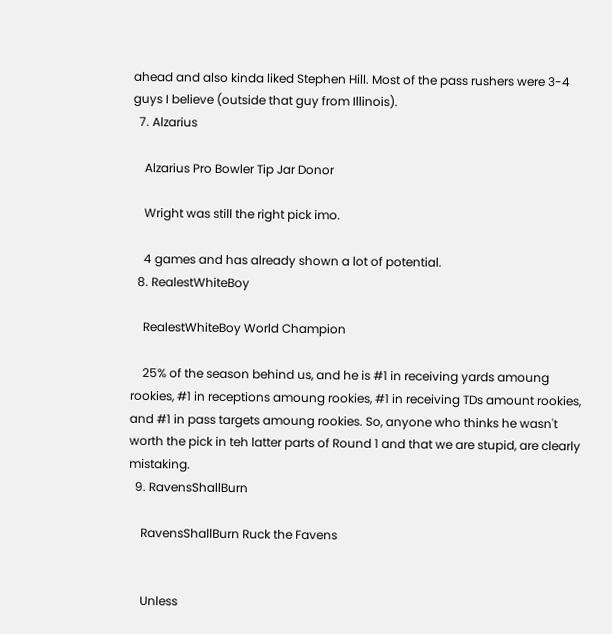ahead and also kinda liked Stephen Hill. Most of the pass rushers were 3-4 guys I believe (outside that guy from Illinois).
  7. Alzarius

    Alzarius Pro Bowler Tip Jar Donor

    Wright was still the right pick imo.

    4 games and has already shown a lot of potential.
  8. RealestWhiteBoy

    RealestWhiteBoy World Champion

    25% of the season behind us, and he is #1 in receiving yards amoung rookies, #1 in receptions amoung rookies, #1 in receiving TDs amount rookies, and #1 in pass targets amoung rookies. So, anyone who thinks he wasn't worth the pick in teh latter parts of Round 1 and that we are stupid, are clearly mistaking.
  9. RavensShallBurn

    RavensShallBurn Ruck the Favens


    Unless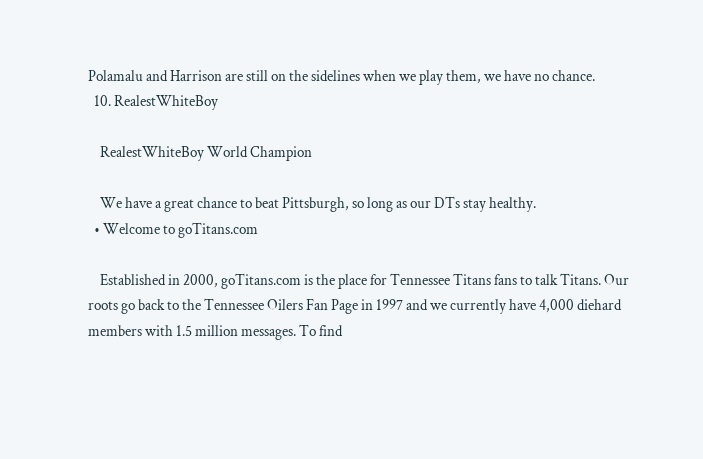Polamalu and Harrison are still on the sidelines when we play them, we have no chance.
  10. RealestWhiteBoy

    RealestWhiteBoy World Champion

    We have a great chance to beat Pittsburgh, so long as our DTs stay healthy.
  • Welcome to goTitans.com

    Established in 2000, goTitans.com is the place for Tennessee Titans fans to talk Titans. Our roots go back to the Tennessee Oilers Fan Page in 1997 and we currently have 4,000 diehard members with 1.5 million messages. To find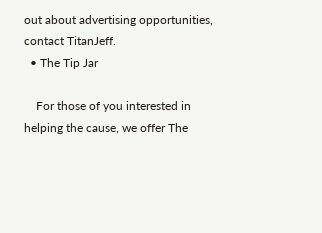out about advertising opportunities, contact TitanJeff.
  • The Tip Jar

    For those of you interested in helping the cause, we offer The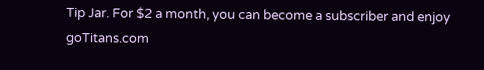Tip Jar. For $2 a month, you can become a subscriber and enjoy goTitans.com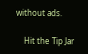without ads.

    Hit the Tip Jar